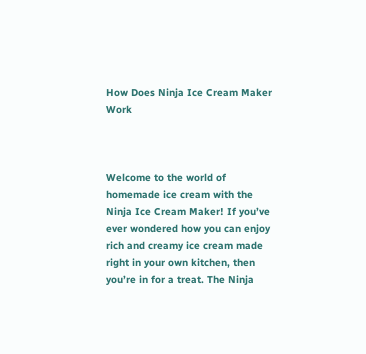How Does Ninja Ice Cream Maker Work



Welcome to the world of homemade ice cream with the Ninja Ice Cream Maker! If you’ve ever wondered how you can enjoy rich and creamy ice cream made right in your own kitchen, then you’re in for a treat. The Ninja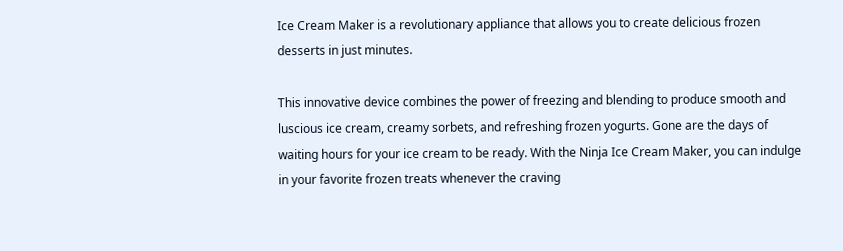Ice Cream Maker is a revolutionary appliance that allows you to create delicious frozen desserts in just minutes.

This innovative device combines the power of freezing and blending to produce smooth and luscious ice cream, creamy sorbets, and refreshing frozen yogurts. Gone are the days of waiting hours for your ice cream to be ready. With the Ninja Ice Cream Maker, you can indulge in your favorite frozen treats whenever the craving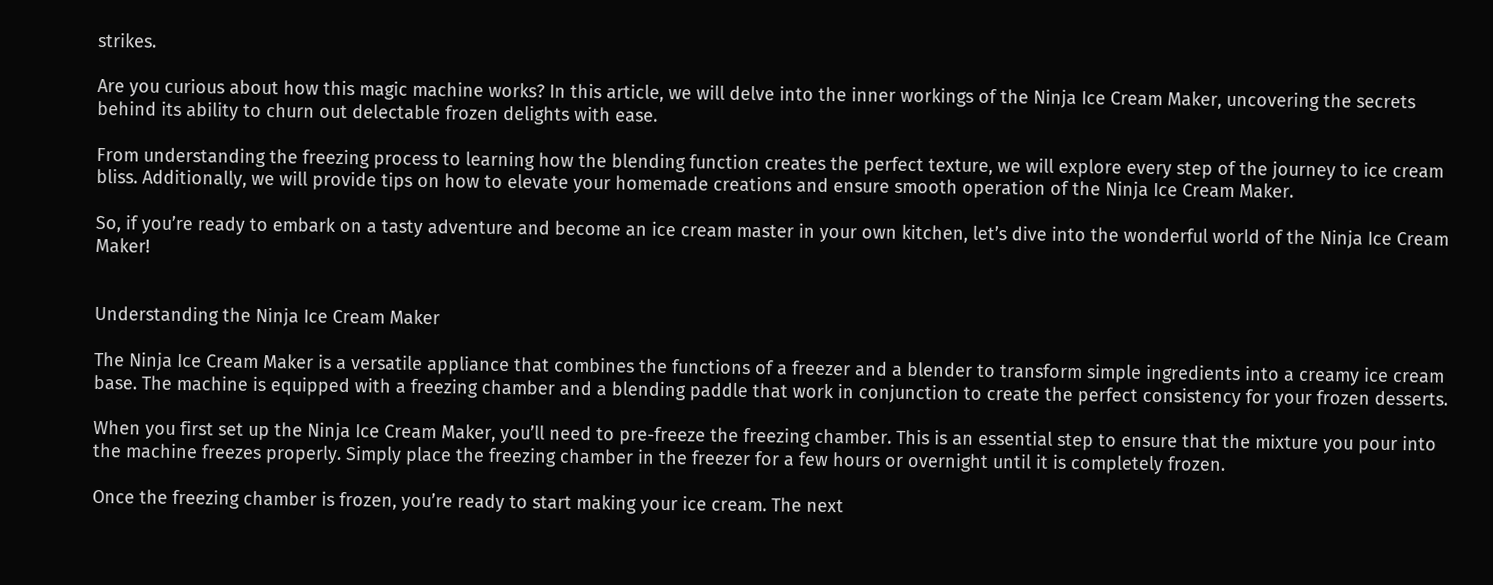strikes.

Are you curious about how this magic machine works? In this article, we will delve into the inner workings of the Ninja Ice Cream Maker, uncovering the secrets behind its ability to churn out delectable frozen delights with ease.

From understanding the freezing process to learning how the blending function creates the perfect texture, we will explore every step of the journey to ice cream bliss. Additionally, we will provide tips on how to elevate your homemade creations and ensure smooth operation of the Ninja Ice Cream Maker.

So, if you’re ready to embark on a tasty adventure and become an ice cream master in your own kitchen, let’s dive into the wonderful world of the Ninja Ice Cream Maker!


Understanding the Ninja Ice Cream Maker

The Ninja Ice Cream Maker is a versatile appliance that combines the functions of a freezer and a blender to transform simple ingredients into a creamy ice cream base. The machine is equipped with a freezing chamber and a blending paddle that work in conjunction to create the perfect consistency for your frozen desserts.

When you first set up the Ninja Ice Cream Maker, you’ll need to pre-freeze the freezing chamber. This is an essential step to ensure that the mixture you pour into the machine freezes properly. Simply place the freezing chamber in the freezer for a few hours or overnight until it is completely frozen.

Once the freezing chamber is frozen, you’re ready to start making your ice cream. The next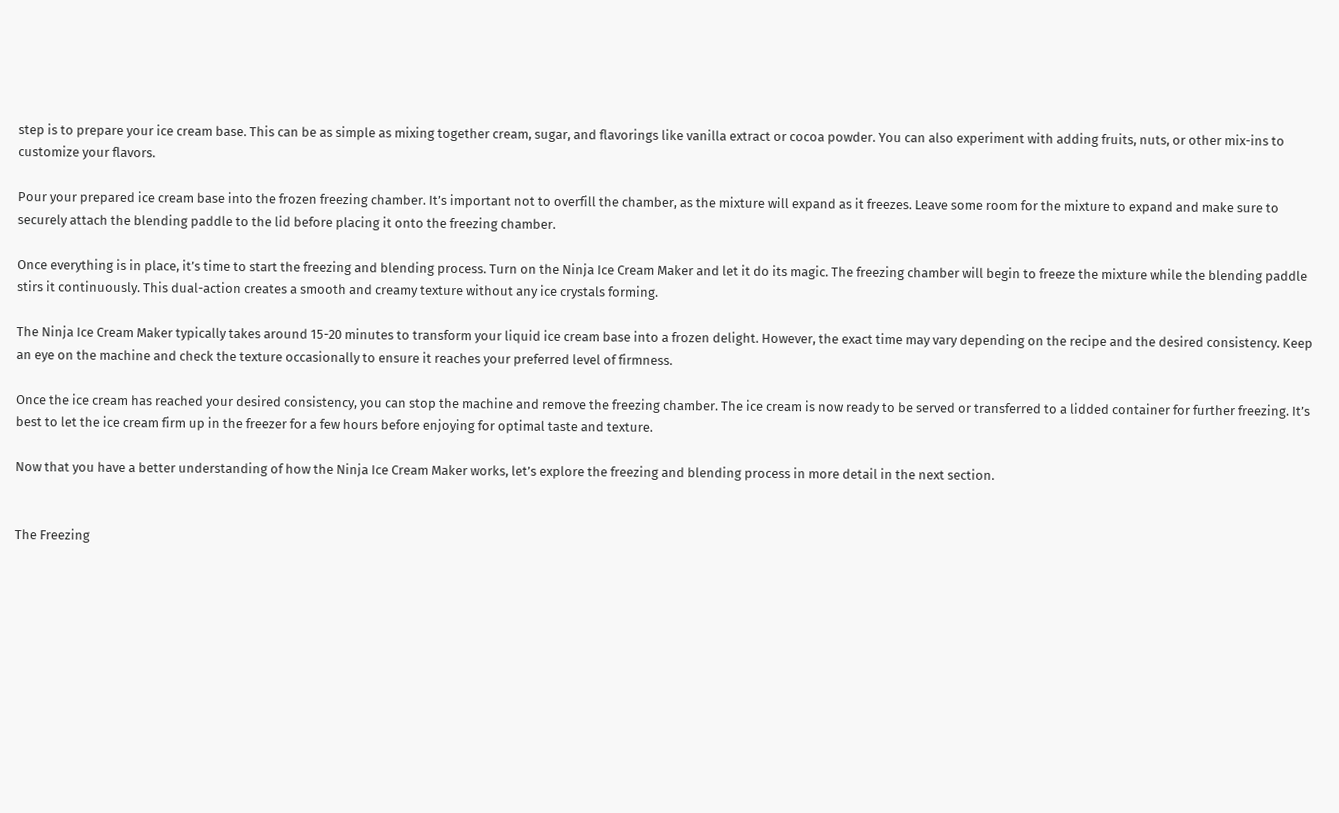step is to prepare your ice cream base. This can be as simple as mixing together cream, sugar, and flavorings like vanilla extract or cocoa powder. You can also experiment with adding fruits, nuts, or other mix-ins to customize your flavors.

Pour your prepared ice cream base into the frozen freezing chamber. It’s important not to overfill the chamber, as the mixture will expand as it freezes. Leave some room for the mixture to expand and make sure to securely attach the blending paddle to the lid before placing it onto the freezing chamber.

Once everything is in place, it’s time to start the freezing and blending process. Turn on the Ninja Ice Cream Maker and let it do its magic. The freezing chamber will begin to freeze the mixture while the blending paddle stirs it continuously. This dual-action creates a smooth and creamy texture without any ice crystals forming.

The Ninja Ice Cream Maker typically takes around 15-20 minutes to transform your liquid ice cream base into a frozen delight. However, the exact time may vary depending on the recipe and the desired consistency. Keep an eye on the machine and check the texture occasionally to ensure it reaches your preferred level of firmness.

Once the ice cream has reached your desired consistency, you can stop the machine and remove the freezing chamber. The ice cream is now ready to be served or transferred to a lidded container for further freezing. It’s best to let the ice cream firm up in the freezer for a few hours before enjoying for optimal taste and texture.

Now that you have a better understanding of how the Ninja Ice Cream Maker works, let’s explore the freezing and blending process in more detail in the next section.


The Freezing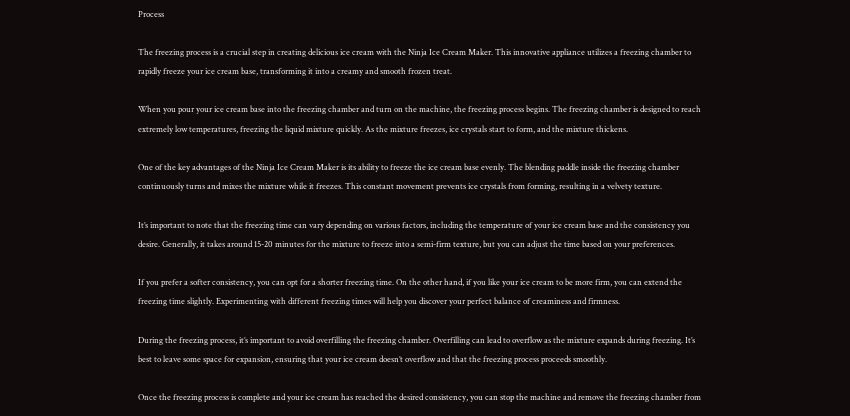Process

The freezing process is a crucial step in creating delicious ice cream with the Ninja Ice Cream Maker. This innovative appliance utilizes a freezing chamber to rapidly freeze your ice cream base, transforming it into a creamy and smooth frozen treat.

When you pour your ice cream base into the freezing chamber and turn on the machine, the freezing process begins. The freezing chamber is designed to reach extremely low temperatures, freezing the liquid mixture quickly. As the mixture freezes, ice crystals start to form, and the mixture thickens.

One of the key advantages of the Ninja Ice Cream Maker is its ability to freeze the ice cream base evenly. The blending paddle inside the freezing chamber continuously turns and mixes the mixture while it freezes. This constant movement prevents ice crystals from forming, resulting in a velvety texture.

It’s important to note that the freezing time can vary depending on various factors, including the temperature of your ice cream base and the consistency you desire. Generally, it takes around 15-20 minutes for the mixture to freeze into a semi-firm texture, but you can adjust the time based on your preferences.

If you prefer a softer consistency, you can opt for a shorter freezing time. On the other hand, if you like your ice cream to be more firm, you can extend the freezing time slightly. Experimenting with different freezing times will help you discover your perfect balance of creaminess and firmness.

During the freezing process, it’s important to avoid overfilling the freezing chamber. Overfilling can lead to overflow as the mixture expands during freezing. It’s best to leave some space for expansion, ensuring that your ice cream doesn’t overflow and that the freezing process proceeds smoothly.

Once the freezing process is complete and your ice cream has reached the desired consistency, you can stop the machine and remove the freezing chamber from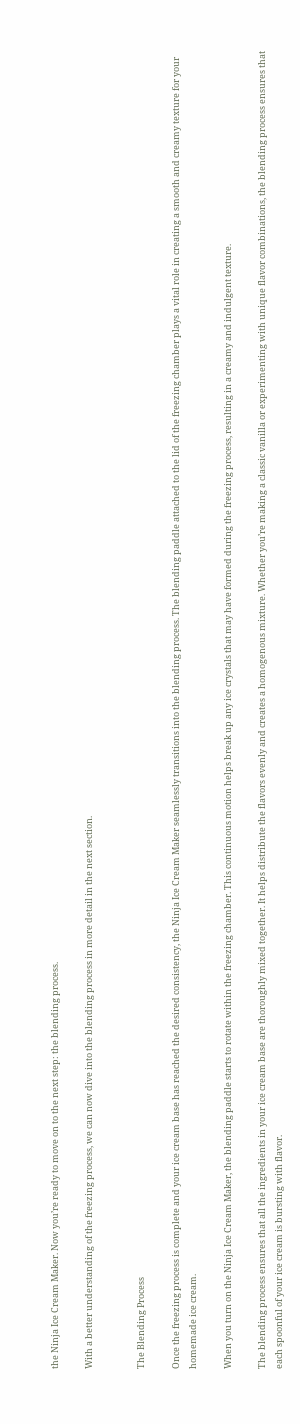the Ninja Ice Cream Maker. Now you’re ready to move on to the next step: the blending process.

With a better understanding of the freezing process, we can now dive into the blending process in more detail in the next section.


The Blending Process

Once the freezing process is complete and your ice cream base has reached the desired consistency, the Ninja Ice Cream Maker seamlessly transitions into the blending process. The blending paddle attached to the lid of the freezing chamber plays a vital role in creating a smooth and creamy texture for your homemade ice cream.

When you turn on the Ninja Ice Cream Maker, the blending paddle starts to rotate within the freezing chamber. This continuous motion helps break up any ice crystals that may have formed during the freezing process, resulting in a creamy and indulgent texture.

The blending process ensures that all the ingredients in your ice cream base are thoroughly mixed together. It helps distribute the flavors evenly and creates a homogenous mixture. Whether you’re making a classic vanilla or experimenting with unique flavor combinations, the blending process ensures that each spoonful of your ice cream is bursting with flavor.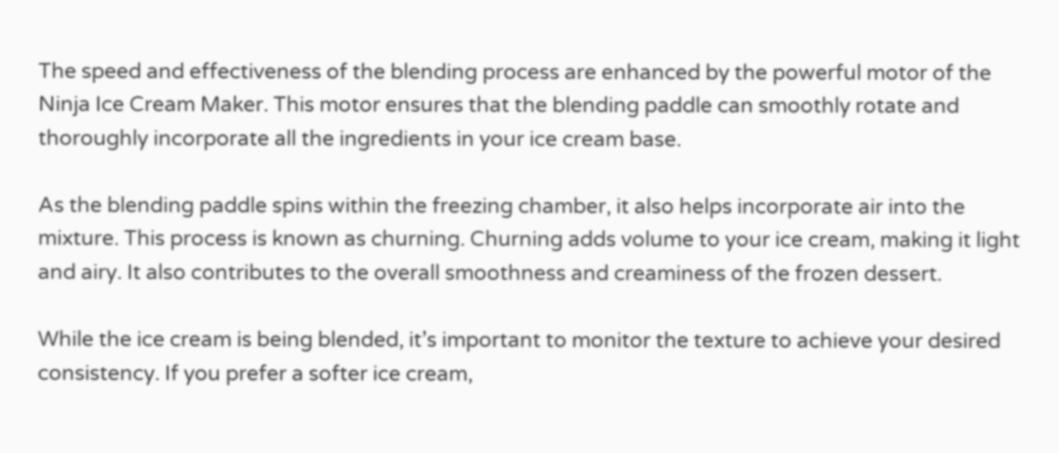The speed and effectiveness of the blending process are enhanced by the powerful motor of the Ninja Ice Cream Maker. This motor ensures that the blending paddle can smoothly rotate and thoroughly incorporate all the ingredients in your ice cream base.

As the blending paddle spins within the freezing chamber, it also helps incorporate air into the mixture. This process is known as churning. Churning adds volume to your ice cream, making it light and airy. It also contributes to the overall smoothness and creaminess of the frozen dessert.

While the ice cream is being blended, it’s important to monitor the texture to achieve your desired consistency. If you prefer a softer ice cream,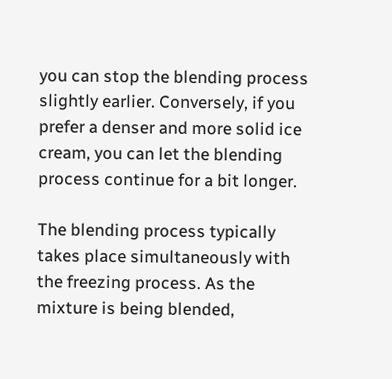you can stop the blending process slightly earlier. Conversely, if you prefer a denser and more solid ice cream, you can let the blending process continue for a bit longer.

The blending process typically takes place simultaneously with the freezing process. As the mixture is being blended,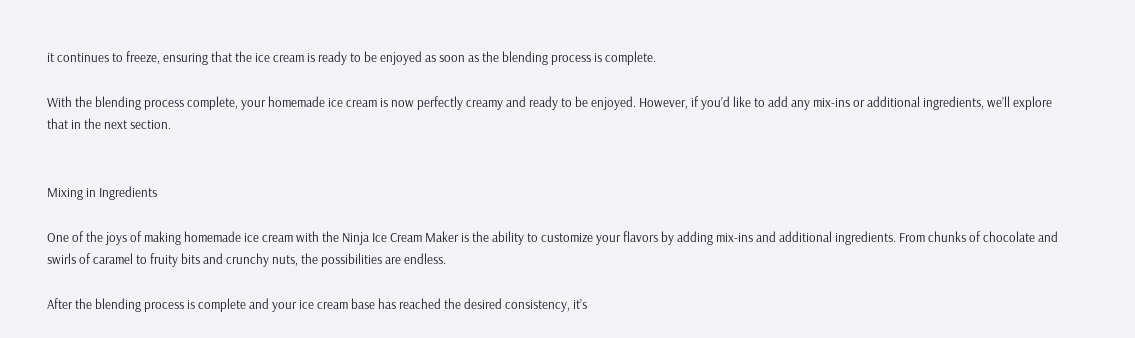it continues to freeze, ensuring that the ice cream is ready to be enjoyed as soon as the blending process is complete.

With the blending process complete, your homemade ice cream is now perfectly creamy and ready to be enjoyed. However, if you’d like to add any mix-ins or additional ingredients, we’ll explore that in the next section.


Mixing in Ingredients

One of the joys of making homemade ice cream with the Ninja Ice Cream Maker is the ability to customize your flavors by adding mix-ins and additional ingredients. From chunks of chocolate and swirls of caramel to fruity bits and crunchy nuts, the possibilities are endless.

After the blending process is complete and your ice cream base has reached the desired consistency, it’s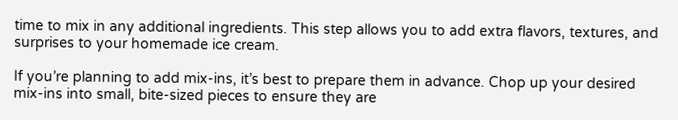time to mix in any additional ingredients. This step allows you to add extra flavors, textures, and surprises to your homemade ice cream.

If you’re planning to add mix-ins, it’s best to prepare them in advance. Chop up your desired mix-ins into small, bite-sized pieces to ensure they are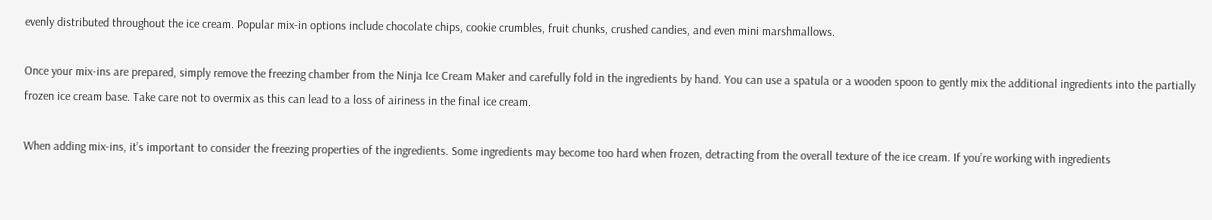evenly distributed throughout the ice cream. Popular mix-in options include chocolate chips, cookie crumbles, fruit chunks, crushed candies, and even mini marshmallows.

Once your mix-ins are prepared, simply remove the freezing chamber from the Ninja Ice Cream Maker and carefully fold in the ingredients by hand. You can use a spatula or a wooden spoon to gently mix the additional ingredients into the partially frozen ice cream base. Take care not to overmix as this can lead to a loss of airiness in the final ice cream.

When adding mix-ins, it’s important to consider the freezing properties of the ingredients. Some ingredients may become too hard when frozen, detracting from the overall texture of the ice cream. If you’re working with ingredients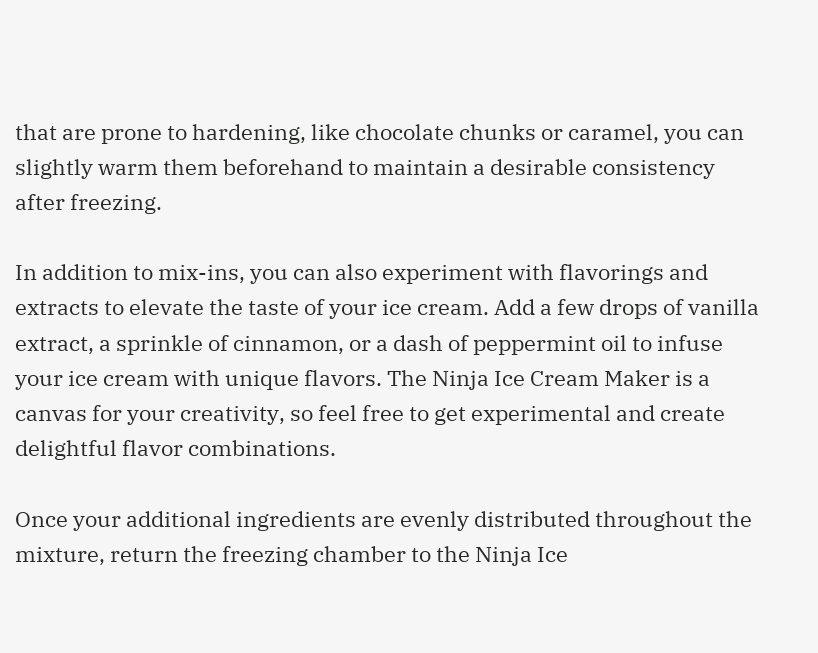that are prone to hardening, like chocolate chunks or caramel, you can slightly warm them beforehand to maintain a desirable consistency after freezing.

In addition to mix-ins, you can also experiment with flavorings and extracts to elevate the taste of your ice cream. Add a few drops of vanilla extract, a sprinkle of cinnamon, or a dash of peppermint oil to infuse your ice cream with unique flavors. The Ninja Ice Cream Maker is a canvas for your creativity, so feel free to get experimental and create delightful flavor combinations.

Once your additional ingredients are evenly distributed throughout the mixture, return the freezing chamber to the Ninja Ice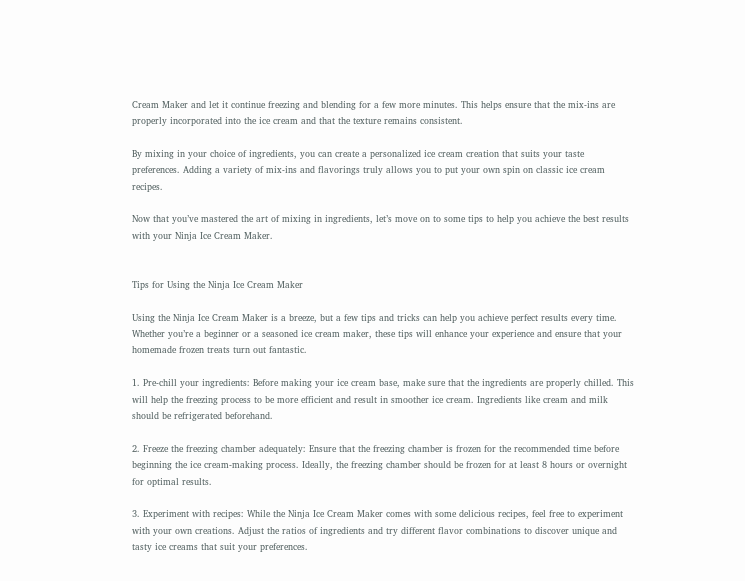Cream Maker and let it continue freezing and blending for a few more minutes. This helps ensure that the mix-ins are properly incorporated into the ice cream and that the texture remains consistent.

By mixing in your choice of ingredients, you can create a personalized ice cream creation that suits your taste preferences. Adding a variety of mix-ins and flavorings truly allows you to put your own spin on classic ice cream recipes.

Now that you’ve mastered the art of mixing in ingredients, let’s move on to some tips to help you achieve the best results with your Ninja Ice Cream Maker.


Tips for Using the Ninja Ice Cream Maker

Using the Ninja Ice Cream Maker is a breeze, but a few tips and tricks can help you achieve perfect results every time. Whether you’re a beginner or a seasoned ice cream maker, these tips will enhance your experience and ensure that your homemade frozen treats turn out fantastic.

1. Pre-chill your ingredients: Before making your ice cream base, make sure that the ingredients are properly chilled. This will help the freezing process to be more efficient and result in smoother ice cream. Ingredients like cream and milk should be refrigerated beforehand.

2. Freeze the freezing chamber adequately: Ensure that the freezing chamber is frozen for the recommended time before beginning the ice cream-making process. Ideally, the freezing chamber should be frozen for at least 8 hours or overnight for optimal results.

3. Experiment with recipes: While the Ninja Ice Cream Maker comes with some delicious recipes, feel free to experiment with your own creations. Adjust the ratios of ingredients and try different flavor combinations to discover unique and tasty ice creams that suit your preferences.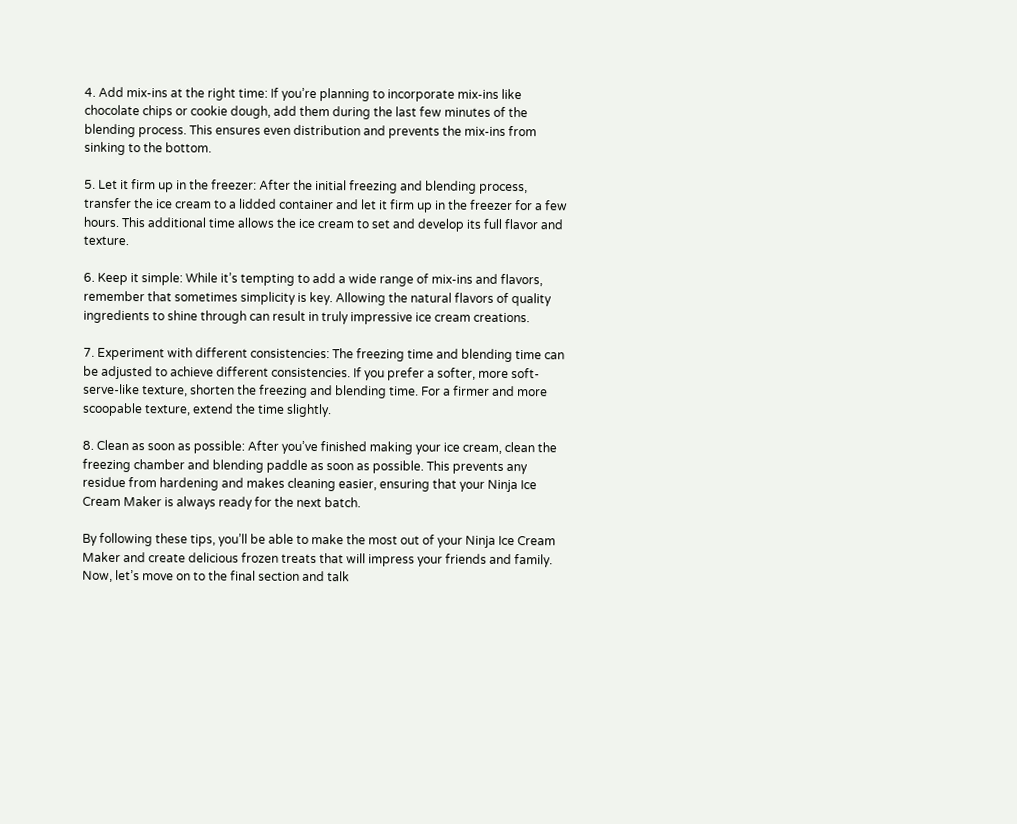4. Add mix-ins at the right time: If you’re planning to incorporate mix-ins like chocolate chips or cookie dough, add them during the last few minutes of the blending process. This ensures even distribution and prevents the mix-ins from sinking to the bottom.

5. Let it firm up in the freezer: After the initial freezing and blending process, transfer the ice cream to a lidded container and let it firm up in the freezer for a few hours. This additional time allows the ice cream to set and develop its full flavor and texture.

6. Keep it simple: While it’s tempting to add a wide range of mix-ins and flavors, remember that sometimes simplicity is key. Allowing the natural flavors of quality ingredients to shine through can result in truly impressive ice cream creations.

7. Experiment with different consistencies: The freezing time and blending time can be adjusted to achieve different consistencies. If you prefer a softer, more soft-serve-like texture, shorten the freezing and blending time. For a firmer and more scoopable texture, extend the time slightly.

8. Clean as soon as possible: After you’ve finished making your ice cream, clean the freezing chamber and blending paddle as soon as possible. This prevents any residue from hardening and makes cleaning easier, ensuring that your Ninja Ice Cream Maker is always ready for the next batch.

By following these tips, you’ll be able to make the most out of your Ninja Ice Cream Maker and create delicious frozen treats that will impress your friends and family. Now, let’s move on to the final section and talk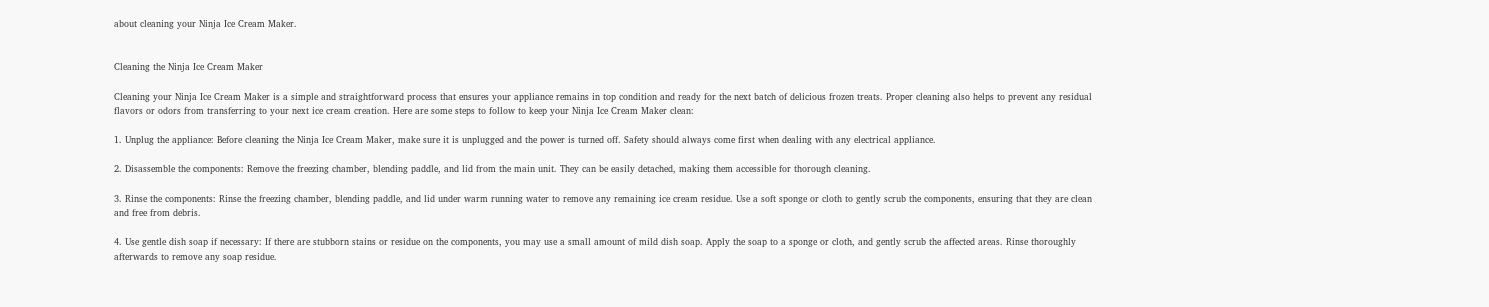about cleaning your Ninja Ice Cream Maker.


Cleaning the Ninja Ice Cream Maker

Cleaning your Ninja Ice Cream Maker is a simple and straightforward process that ensures your appliance remains in top condition and ready for the next batch of delicious frozen treats. Proper cleaning also helps to prevent any residual flavors or odors from transferring to your next ice cream creation. Here are some steps to follow to keep your Ninja Ice Cream Maker clean:

1. Unplug the appliance: Before cleaning the Ninja Ice Cream Maker, make sure it is unplugged and the power is turned off. Safety should always come first when dealing with any electrical appliance.

2. Disassemble the components: Remove the freezing chamber, blending paddle, and lid from the main unit. They can be easily detached, making them accessible for thorough cleaning.

3. Rinse the components: Rinse the freezing chamber, blending paddle, and lid under warm running water to remove any remaining ice cream residue. Use a soft sponge or cloth to gently scrub the components, ensuring that they are clean and free from debris.

4. Use gentle dish soap if necessary: If there are stubborn stains or residue on the components, you may use a small amount of mild dish soap. Apply the soap to a sponge or cloth, and gently scrub the affected areas. Rinse thoroughly afterwards to remove any soap residue.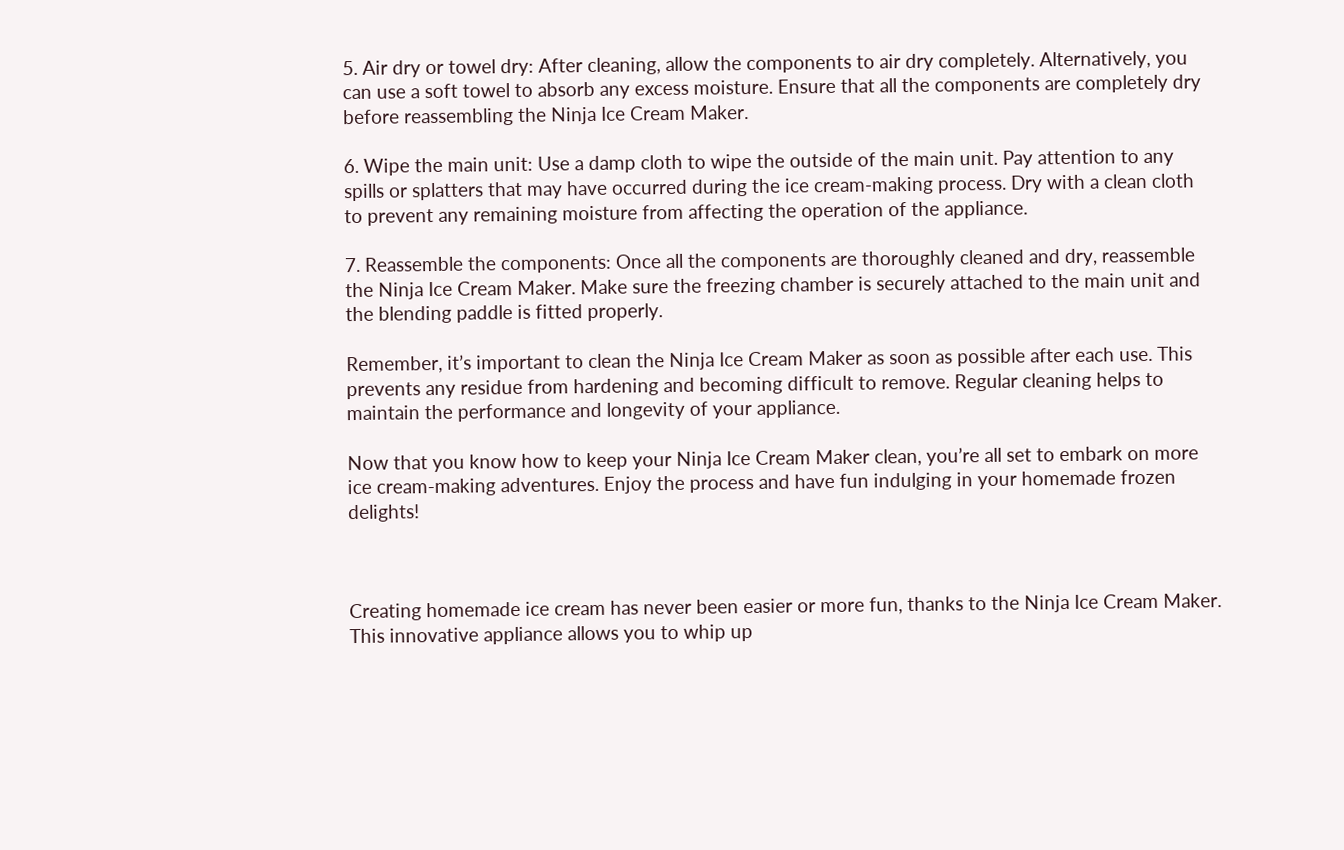5. Air dry or towel dry: After cleaning, allow the components to air dry completely. Alternatively, you can use a soft towel to absorb any excess moisture. Ensure that all the components are completely dry before reassembling the Ninja Ice Cream Maker.

6. Wipe the main unit: Use a damp cloth to wipe the outside of the main unit. Pay attention to any spills or splatters that may have occurred during the ice cream-making process. Dry with a clean cloth to prevent any remaining moisture from affecting the operation of the appliance.

7. Reassemble the components: Once all the components are thoroughly cleaned and dry, reassemble the Ninja Ice Cream Maker. Make sure the freezing chamber is securely attached to the main unit and the blending paddle is fitted properly.

Remember, it’s important to clean the Ninja Ice Cream Maker as soon as possible after each use. This prevents any residue from hardening and becoming difficult to remove. Regular cleaning helps to maintain the performance and longevity of your appliance.

Now that you know how to keep your Ninja Ice Cream Maker clean, you’re all set to embark on more ice cream-making adventures. Enjoy the process and have fun indulging in your homemade frozen delights!



Creating homemade ice cream has never been easier or more fun, thanks to the Ninja Ice Cream Maker. This innovative appliance allows you to whip up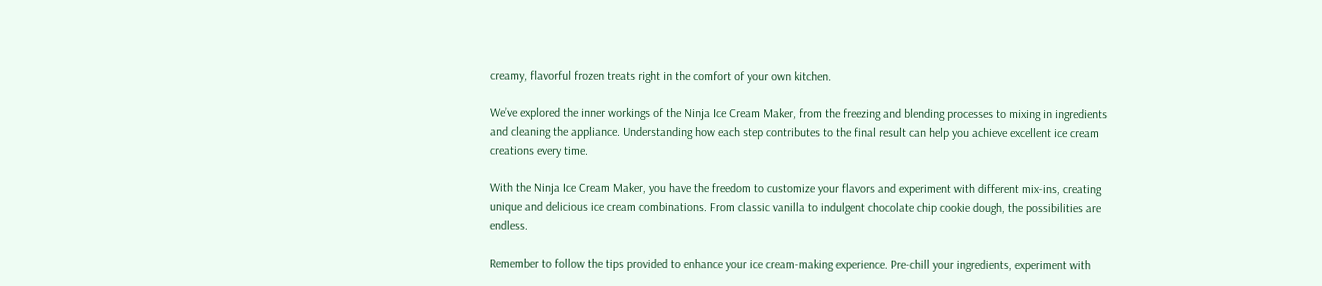creamy, flavorful frozen treats right in the comfort of your own kitchen.

We’ve explored the inner workings of the Ninja Ice Cream Maker, from the freezing and blending processes to mixing in ingredients and cleaning the appliance. Understanding how each step contributes to the final result can help you achieve excellent ice cream creations every time.

With the Ninja Ice Cream Maker, you have the freedom to customize your flavors and experiment with different mix-ins, creating unique and delicious ice cream combinations. From classic vanilla to indulgent chocolate chip cookie dough, the possibilities are endless.

Remember to follow the tips provided to enhance your ice cream-making experience. Pre-chill your ingredients, experiment with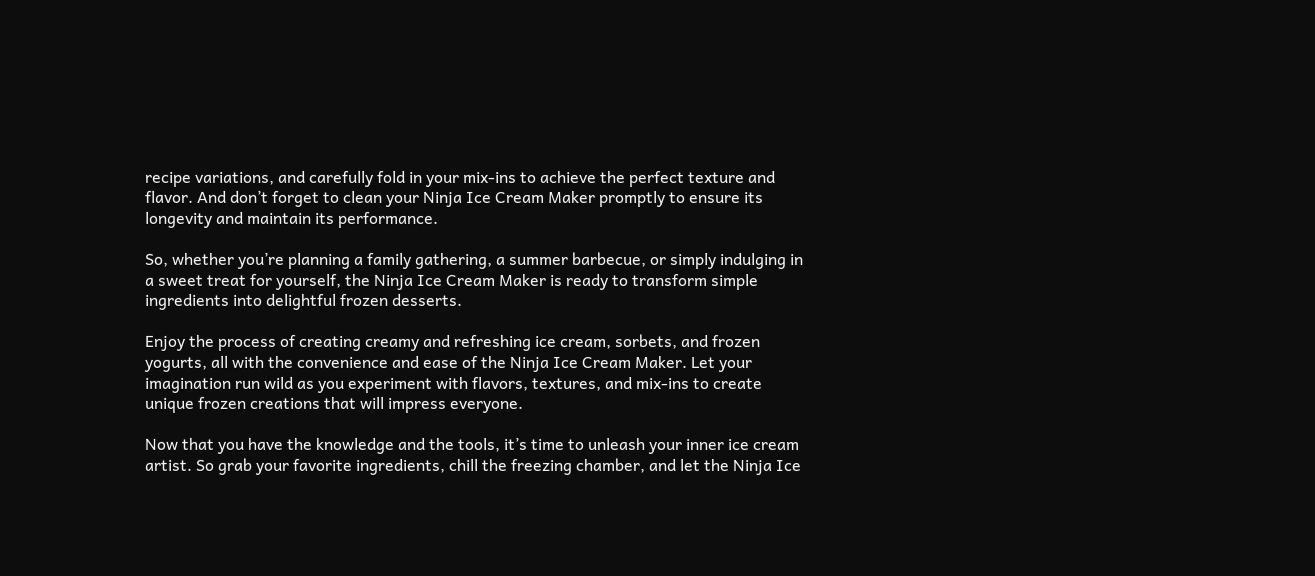recipe variations, and carefully fold in your mix-ins to achieve the perfect texture and flavor. And don’t forget to clean your Ninja Ice Cream Maker promptly to ensure its longevity and maintain its performance.

So, whether you’re planning a family gathering, a summer barbecue, or simply indulging in a sweet treat for yourself, the Ninja Ice Cream Maker is ready to transform simple ingredients into delightful frozen desserts.

Enjoy the process of creating creamy and refreshing ice cream, sorbets, and frozen yogurts, all with the convenience and ease of the Ninja Ice Cream Maker. Let your imagination run wild as you experiment with flavors, textures, and mix-ins to create unique frozen creations that will impress everyone.

Now that you have the knowledge and the tools, it’s time to unleash your inner ice cream artist. So grab your favorite ingredients, chill the freezing chamber, and let the Ninja Ice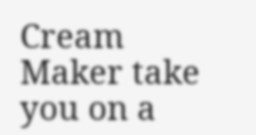Cream Maker take you on a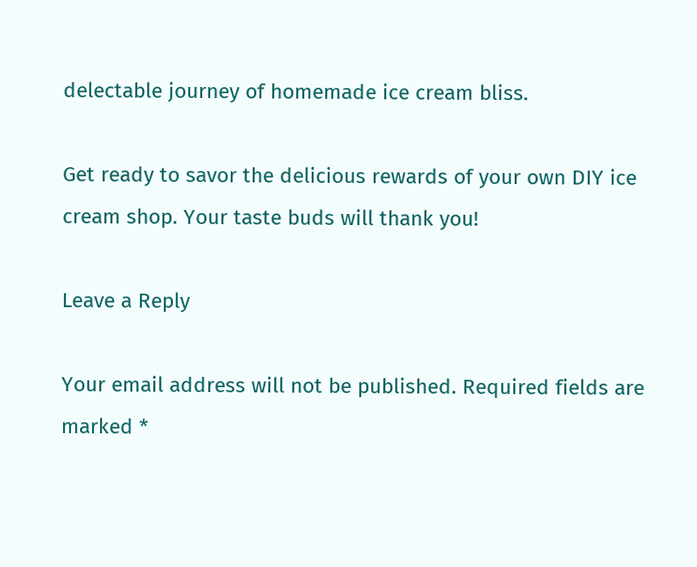delectable journey of homemade ice cream bliss.

Get ready to savor the delicious rewards of your own DIY ice cream shop. Your taste buds will thank you!

Leave a Reply

Your email address will not be published. Required fields are marked *